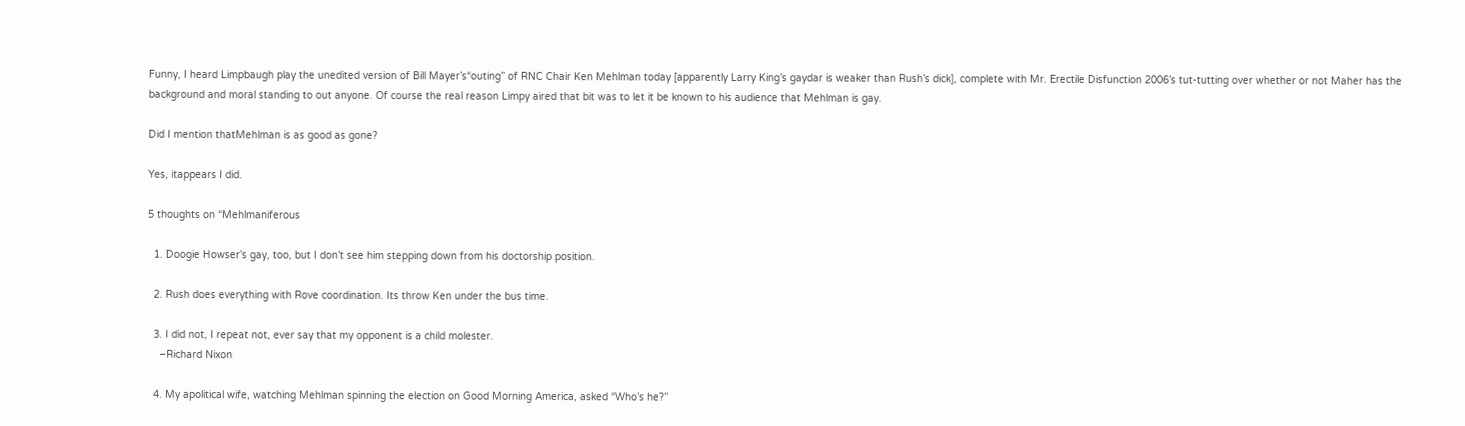Funny, I heard Limpbaugh play the unedited version of Bill Mayer’s“outing” of RNC Chair Ken Mehlman today [apparently Larry King’s gaydar is weaker than Rush’s dick], complete with Mr. Erectile Disfunction 2006’s tut-tutting over whether or not Maher has the background and moral standing to out anyone. Of course the real reason Limpy aired that bit was to let it be known to his audience that Mehlman is gay.

Did I mention thatMehlman is as good as gone?

Yes, itappears I did.

5 thoughts on “Mehlmaniferous

  1. Doogie Howser’s gay, too, but I don’t see him stepping down from his doctorship position.

  2. Rush does everything with Rove coordination. Its throw Ken under the bus time.

  3. I did not, I repeat not, ever say that my opponent is a child molester.
    –Richard Nixon

  4. My apolitical wife, watching Mehlman spinning the election on Good Morning America, asked “Who’s he?”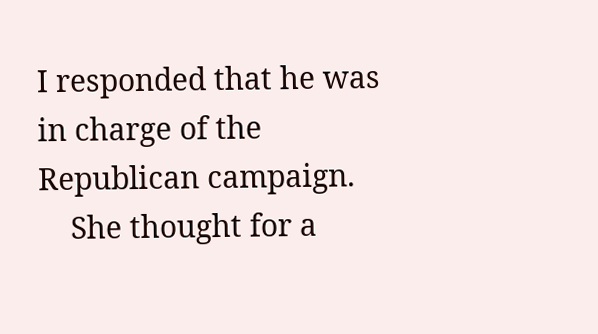I responded that he was in charge of the Republican campaign.
    She thought for a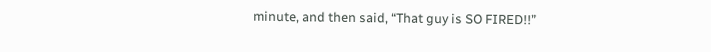minute, and then said, “That guy is SO FIRED!!”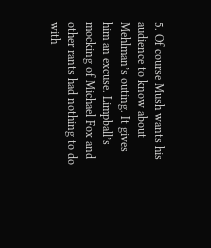5. Of course Mush wants his audience to know about Mehlman’s outing. It gives him an excuse. Limpball’s mocking of Michael Fox and other rants had nothing to do with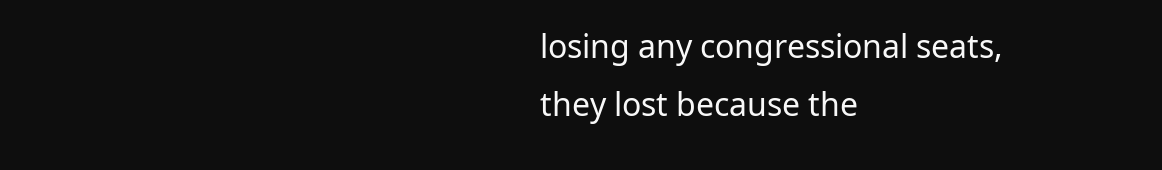losing any congressional seats, they lost because the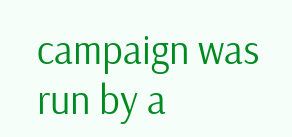campaign was run by a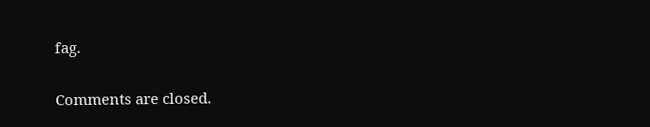fag.

Comments are closed.